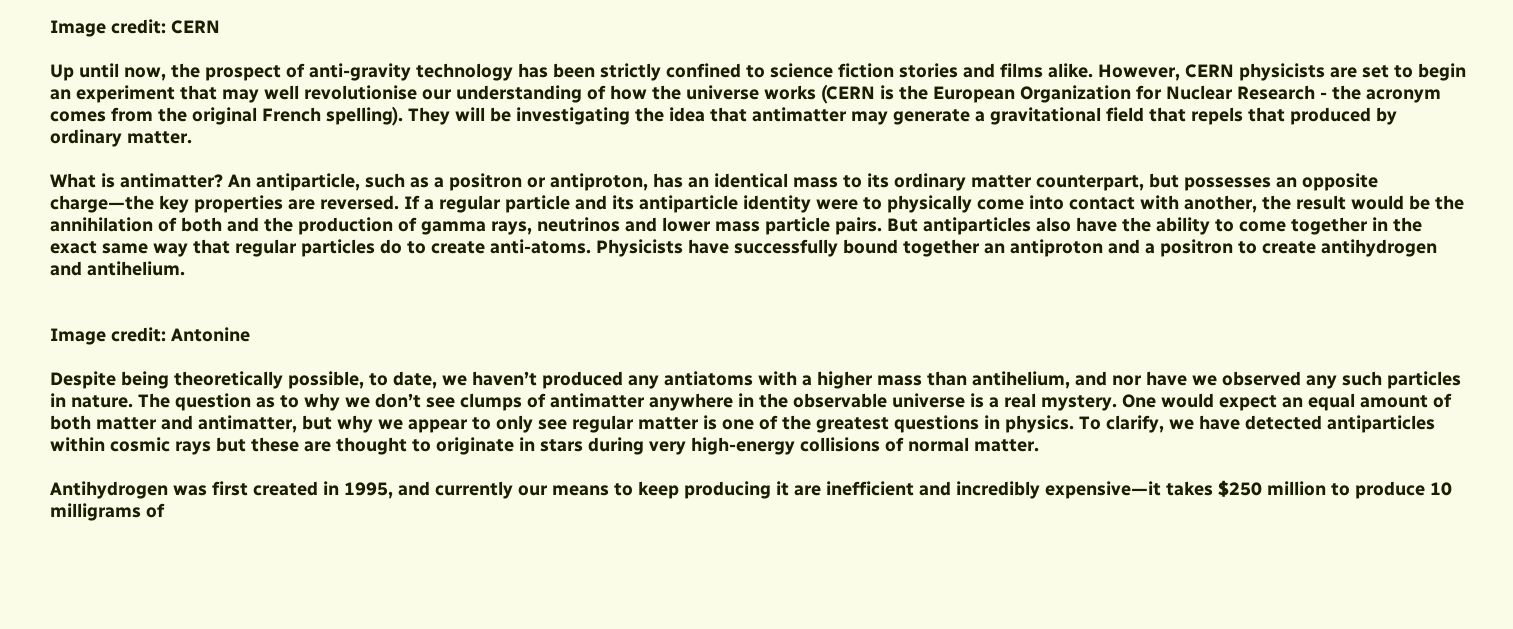Image credit: CERN

Up until now, the prospect of anti-gravity technology has been strictly confined to science fiction stories and films alike. However, CERN physicists are set to begin an experiment that may well revolutionise our understanding of how the universe works (CERN is the European Organization for Nuclear Research - the acronym comes from the original French spelling). They will be investigating the idea that antimatter may generate a gravitational field that repels that produced by ordinary matter.

What is antimatter? An antiparticle, such as a positron or antiproton, has an identical mass to its ordinary matter counterpart, but possesses an opposite charge—the key properties are reversed. If a regular particle and its antiparticle identity were to physically come into contact with another, the result would be the annihilation of both and the production of gamma rays, neutrinos and lower mass particle pairs. But antiparticles also have the ability to come together in the exact same way that regular particles do to create anti-atoms. Physicists have successfully bound together an antiproton and a positron to create antihydrogen and antihelium.


Image credit: Antonine

Despite being theoretically possible, to date, we haven’t produced any antiatoms with a higher mass than antihelium, and nor have we observed any such particles in nature. The question as to why we don’t see clumps of antimatter anywhere in the observable universe is a real mystery. One would expect an equal amount of both matter and antimatter, but why we appear to only see regular matter is one of the greatest questions in physics. To clarify, we have detected antiparticles within cosmic rays but these are thought to originate in stars during very high-energy collisions of normal matter.

Antihydrogen was first created in 1995, and currently our means to keep producing it are inefficient and incredibly expensive—it takes $250 million to produce 10 milligrams of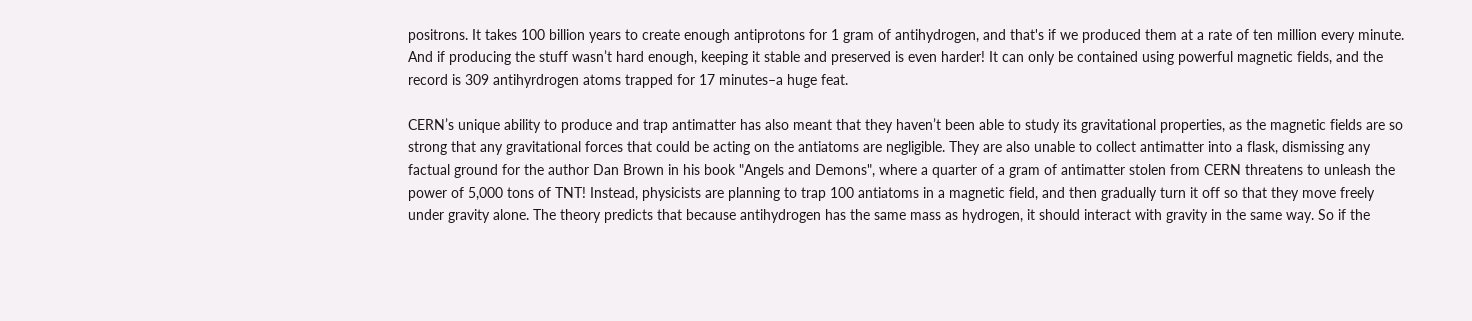positrons. It takes 100 billion years to create enough antiprotons for 1 gram of antihydrogen, and that's if we produced them at a rate of ten million every minute. And if producing the stuff wasn’t hard enough, keeping it stable and preserved is even harder! It can only be contained using powerful magnetic fields, and the record is 309 antihyrdrogen atoms trapped for 17 minutes–a huge feat.

CERN’s unique ability to produce and trap antimatter has also meant that they haven’t been able to study its gravitational properties, as the magnetic fields are so strong that any gravitational forces that could be acting on the antiatoms are negligible. They are also unable to collect antimatter into a flask, dismissing any factual ground for the author Dan Brown in his book "Angels and Demons", where a quarter of a gram of antimatter stolen from CERN threatens to unleash the power of 5,000 tons of TNT! Instead, physicists are planning to trap 100 antiatoms in a magnetic field, and then gradually turn it off so that they move freely under gravity alone. The theory predicts that because antihydrogen has the same mass as hydrogen, it should interact with gravity in the same way. So if the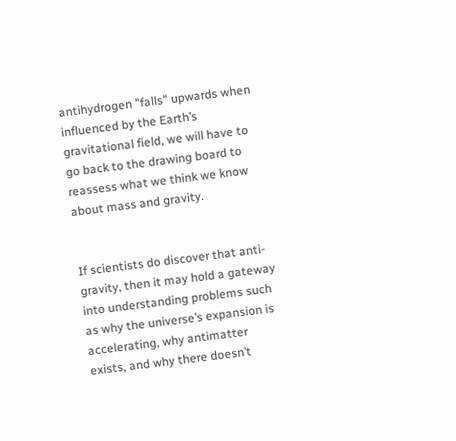antihydrogen "falls" upwards when influenced by the Earth’s gravitational field, we will have to go back to the drawing board to reassess what we think we know about mass and gravity.


If scientists do discover that anti-gravity, then it may hold a gateway into understanding problems such as why the universe’s expansion is accelerating, why antimatter exists, and why there doesn’t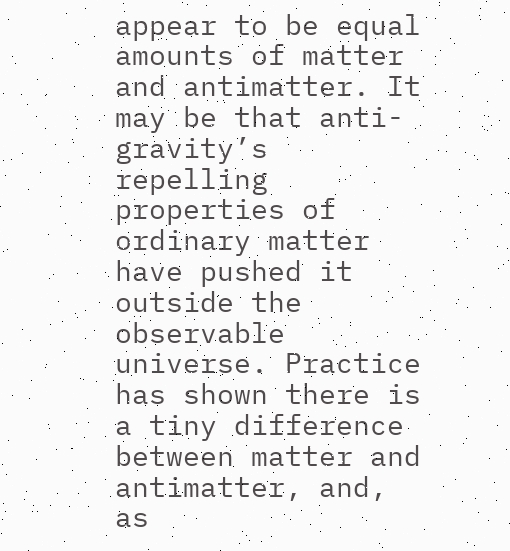appear to be equal amounts of matter and antimatter. It may be that anti-gravity’s repelling properties of ordinary matter have pushed it outside the observable universe. Practice has shown there is a tiny difference between matter and antimatter, and, as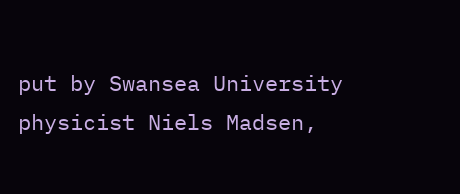put by Swansea University physicist Niels Madsen,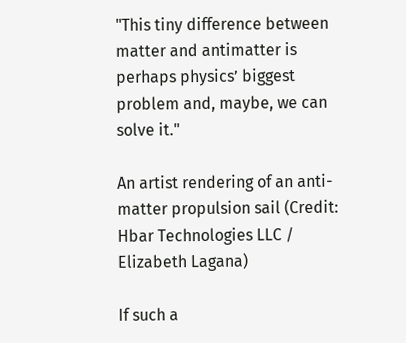"This tiny difference between matter and antimatter is perhaps physics’ biggest problem and, maybe, we can solve it."

An artist rendering of an anti-matter propulsion sail (Credit: Hbar Technologies LLC / Elizabeth Lagana)

If such a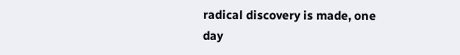radical discovery is made, one day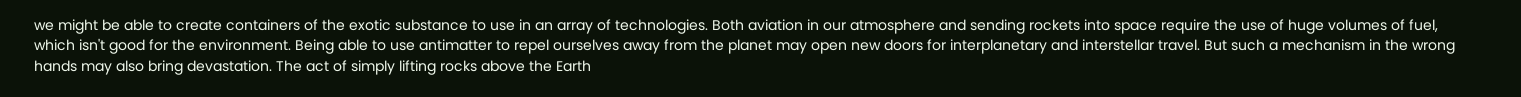we might be able to create containers of the exotic substance to use in an array of technologies. Both aviation in our atmosphere and sending rockets into space require the use of huge volumes of fuel, which isn't good for the environment. Being able to use antimatter to repel ourselves away from the planet may open new doors for interplanetary and interstellar travel. But such a mechanism in the wrong hands may also bring devastation. The act of simply lifting rocks above the Earth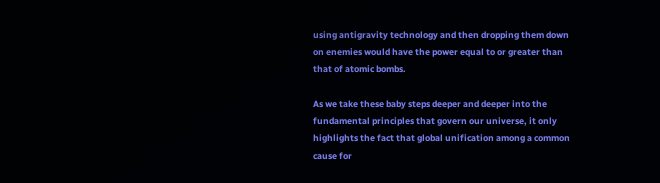using antigravity technology and then dropping them down on enemies would have the power equal to or greater than that of atomic bombs.

As we take these baby steps deeper and deeper into the fundamental principles that govern our universe, it only highlights the fact that global unification among a common cause for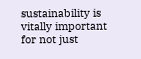sustainability is vitally important for not just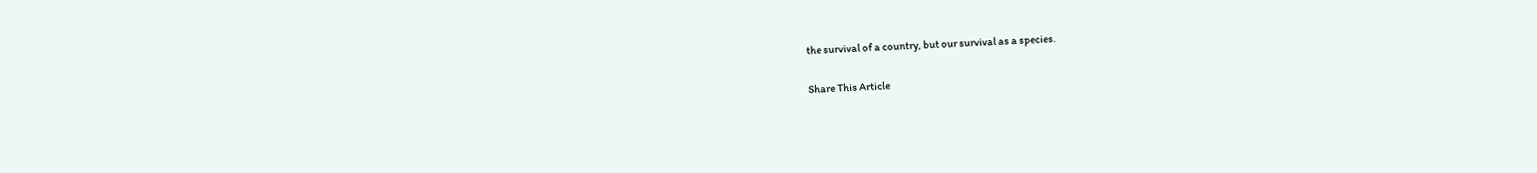the survival of a country, but our survival as a species.

Share This Article